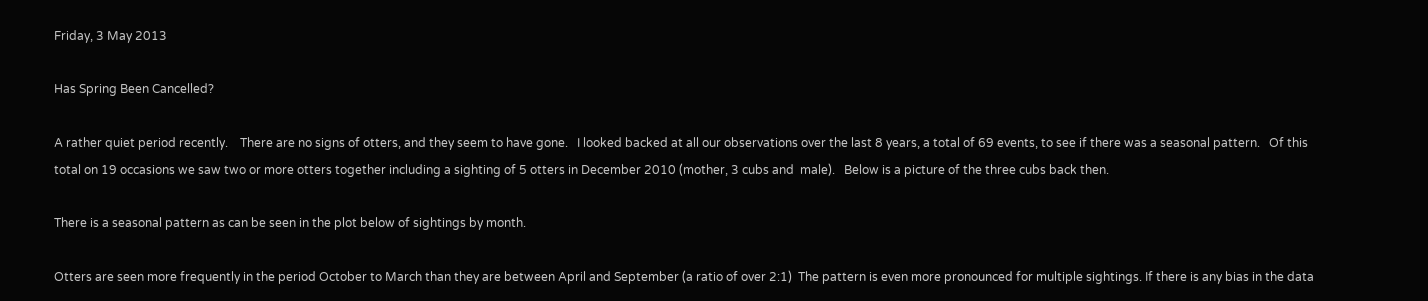Friday, 3 May 2013

Has Spring Been Cancelled?

A rather quiet period recently.    There are no signs of otters, and they seem to have gone.   I looked backed at all our observations over the last 8 years, a total of 69 events, to see if there was a seasonal pattern.   Of this total on 19 occasions we saw two or more otters together including a sighting of 5 otters in December 2010 (mother, 3 cubs and  male).   Below is a picture of the three cubs back then.

There is a seasonal pattern as can be seen in the plot below of sightings by month.

Otters are seen more frequently in the period October to March than they are between April and September (a ratio of over 2:1)  The pattern is even more pronounced for multiple sightings. If there is any bias in the data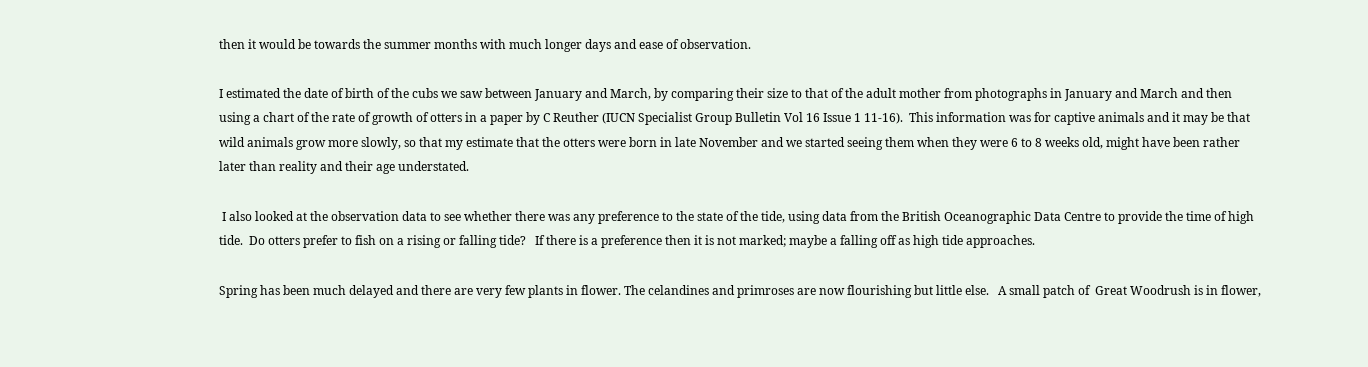then it would be towards the summer months with much longer days and ease of observation.

I estimated the date of birth of the cubs we saw between January and March, by comparing their size to that of the adult mother from photographs in January and March and then using a chart of the rate of growth of otters in a paper by C Reuther (IUCN Specialist Group Bulletin Vol 16 Issue 1 11-16).  This information was for captive animals and it may be that wild animals grow more slowly, so that my estimate that the otters were born in late November and we started seeing them when they were 6 to 8 weeks old, might have been rather later than reality and their age understated.

 I also looked at the observation data to see whether there was any preference to the state of the tide, using data from the British Oceanographic Data Centre to provide the time of high tide.  Do otters prefer to fish on a rising or falling tide?   If there is a preference then it is not marked; maybe a falling off as high tide approaches.

Spring has been much delayed and there are very few plants in flower. The celandines and primroses are now flourishing but little else.   A small patch of  Great Woodrush is in flower,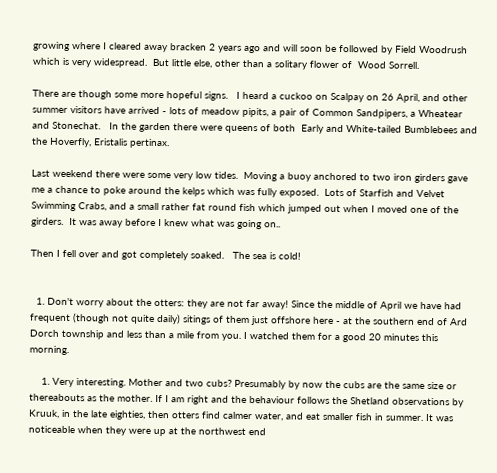growing where I cleared away bracken 2 years ago and will soon be followed by Field Woodrush which is very widespread.  But little else, other than a solitary flower of  Wood Sorrell.

There are though some more hopeful signs.   I heard a cuckoo on Scalpay on 26 April, and other summer visitors have arrived - lots of meadow pipits, a pair of Common Sandpipers, a Wheatear and Stonechat.   In the garden there were queens of both  Early and White-tailed Bumblebees and the Hoverfly, Eristalis pertinax.

Last weekend there were some very low tides.  Moving a buoy anchored to two iron girders gave me a chance to poke around the kelps which was fully exposed.  Lots of Starfish and Velvet Swimming Crabs, and a small rather fat round fish which jumped out when I moved one of the girders.  It was away before I knew what was going on..

Then I fell over and got completely soaked.   The sea is cold!


  1. Don't worry about the otters: they are not far away! Since the middle of April we have had frequent (though not quite daily) sitings of them just offshore here - at the southern end of Ard Dorch township and less than a mile from you. I watched them for a good 20 minutes this morning.

    1. Very interesting. Mother and two cubs? Presumably by now the cubs are the same size or thereabouts as the mother. If I am right and the behaviour follows the Shetland observations by Kruuk, in the late eighties, then otters find calmer water, and eat smaller fish in summer. It was noticeable when they were up at the northwest end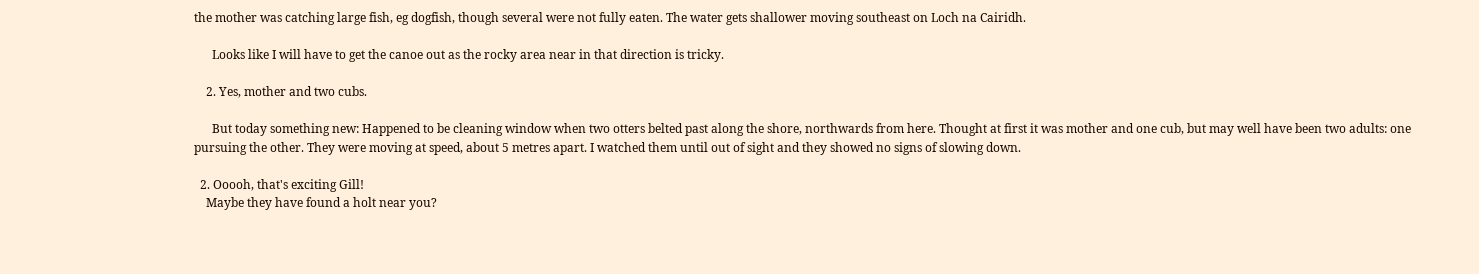the mother was catching large fish, eg dogfish, though several were not fully eaten. The water gets shallower moving southeast on Loch na Cairidh.

      Looks like I will have to get the canoe out as the rocky area near in that direction is tricky.

    2. Yes, mother and two cubs.

      But today something new: Happened to be cleaning window when two otters belted past along the shore, northwards from here. Thought at first it was mother and one cub, but may well have been two adults: one pursuing the other. They were moving at speed, about 5 metres apart. I watched them until out of sight and they showed no signs of slowing down.

  2. Ooooh, that's exciting Gill!
    Maybe they have found a holt near you?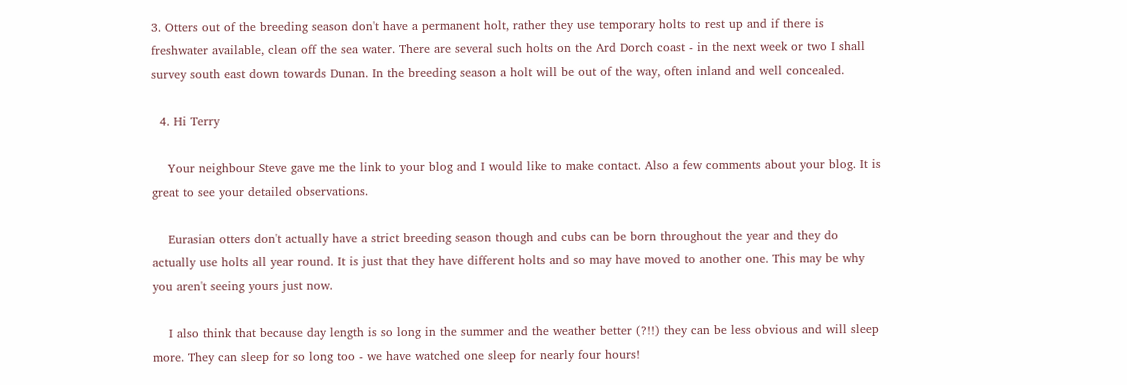3. Otters out of the breeding season don't have a permanent holt, rather they use temporary holts to rest up and if there is freshwater available, clean off the sea water. There are several such holts on the Ard Dorch coast - in the next week or two I shall survey south east down towards Dunan. In the breeding season a holt will be out of the way, often inland and well concealed.

  4. Hi Terry

    Your neighbour Steve gave me the link to your blog and I would like to make contact. Also a few comments about your blog. It is great to see your detailed observations.

    Eurasian otters don't actually have a strict breeding season though and cubs can be born throughout the year and they do actually use holts all year round. It is just that they have different holts and so may have moved to another one. This may be why you aren't seeing yours just now.

    I also think that because day length is so long in the summer and the weather better (?!!) they can be less obvious and will sleep more. They can sleep for so long too - we have watched one sleep for nearly four hours!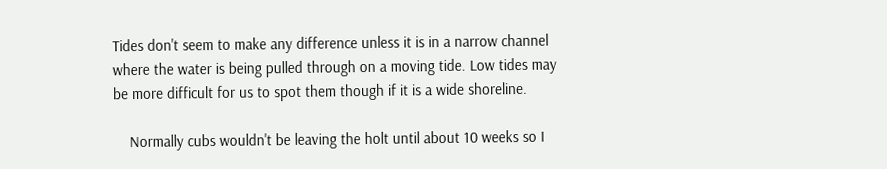Tides don't seem to make any difference unless it is in a narrow channel where the water is being pulled through on a moving tide. Low tides may be more difficult for us to spot them though if it is a wide shoreline.

    Normally cubs wouldn't be leaving the holt until about 10 weeks so I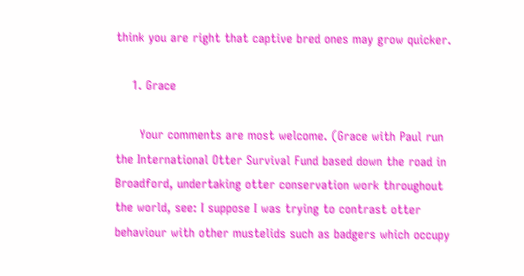think you are right that captive bred ones may grow quicker.

    1. Grace

      Your comments are most welcome. (Grace with Paul run the International Otter Survival Fund based down the road in Broadford, undertaking otter conservation work throughout the world, see: I suppose I was trying to contrast otter behaviour with other mustelids such as badgers which occupy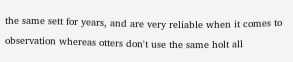the same sett for years, and are very reliable when it comes to observation whereas otters don't use the same holt all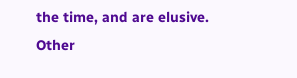the time, and are elusive. Other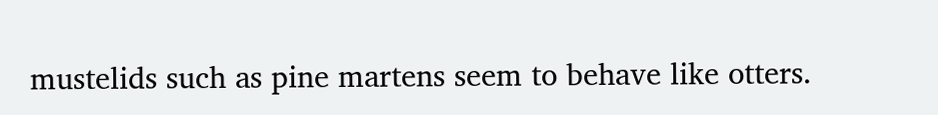mustelids such as pine martens seem to behave like otters.